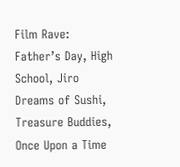Film Rave: Father’s Day, High School, Jiro Dreams of Sushi, Treasure Buddies, Once Upon a Time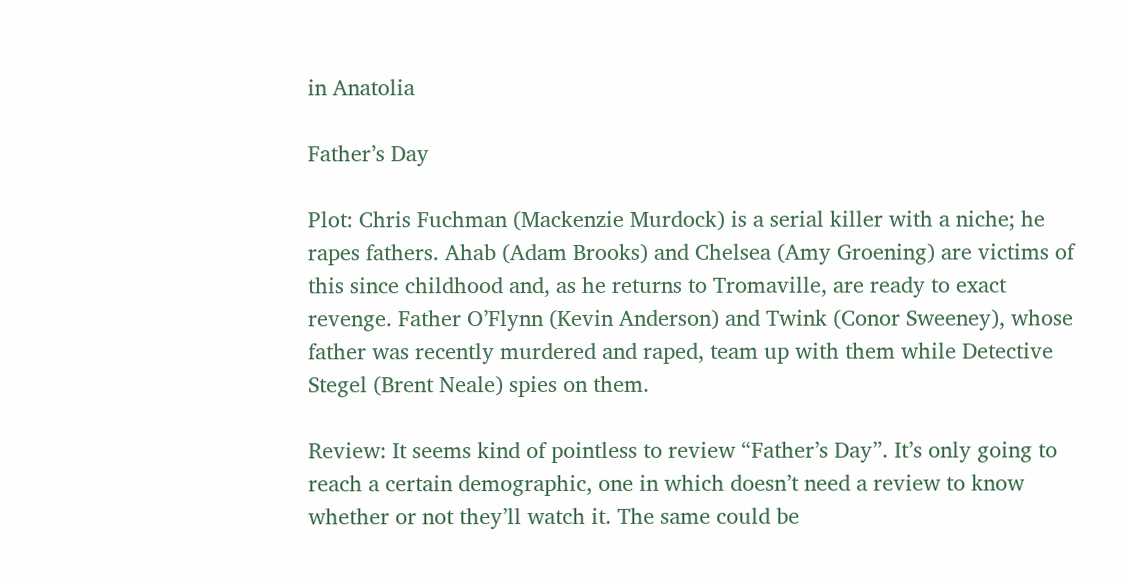in Anatolia

Father’s Day

Plot: Chris Fuchman (Mackenzie Murdock) is a serial killer with a niche; he rapes fathers. Ahab (Adam Brooks) and Chelsea (Amy Groening) are victims of this since childhood and, as he returns to Tromaville, are ready to exact revenge. Father O’Flynn (Kevin Anderson) and Twink (Conor Sweeney), whose father was recently murdered and raped, team up with them while Detective Stegel (Brent Neale) spies on them.

Review: It seems kind of pointless to review “Father’s Day”. It’s only going to reach a certain demographic, one in which doesn’t need a review to know whether or not they’ll watch it. The same could be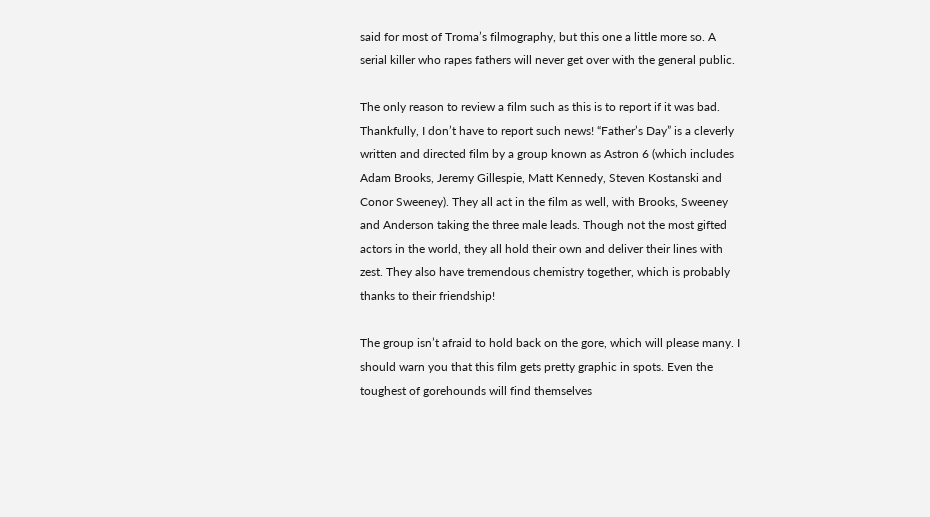said for most of Troma’s filmography, but this one a little more so. A serial killer who rapes fathers will never get over with the general public.

The only reason to review a film such as this is to report if it was bad. Thankfully, I don’t have to report such news! “Father’s Day” is a cleverly written and directed film by a group known as Astron 6 (which includes Adam Brooks, Jeremy Gillespie, Matt Kennedy, Steven Kostanski and Conor Sweeney). They all act in the film as well, with Brooks, Sweeney and Anderson taking the three male leads. Though not the most gifted actors in the world, they all hold their own and deliver their lines with zest. They also have tremendous chemistry together, which is probably thanks to their friendship!

The group isn’t afraid to hold back on the gore, which will please many. I should warn you that this film gets pretty graphic in spots. Even the toughest of gorehounds will find themselves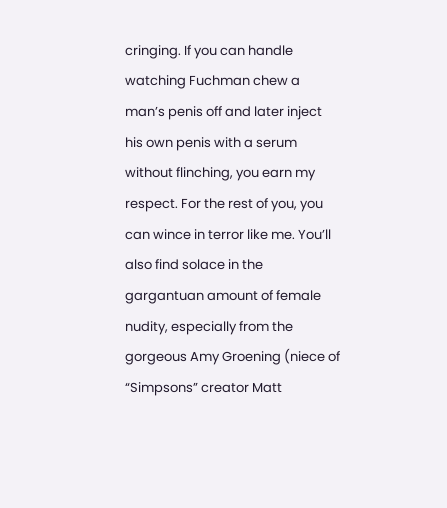cringing. If you can handle watching Fuchman chew a man’s penis off and later inject his own penis with a serum without flinching, you earn my respect. For the rest of you, you can wince in terror like me. You’ll also find solace in the gargantuan amount of female nudity, especially from the gorgeous Amy Groening (niece of “Simpsons” creator Matt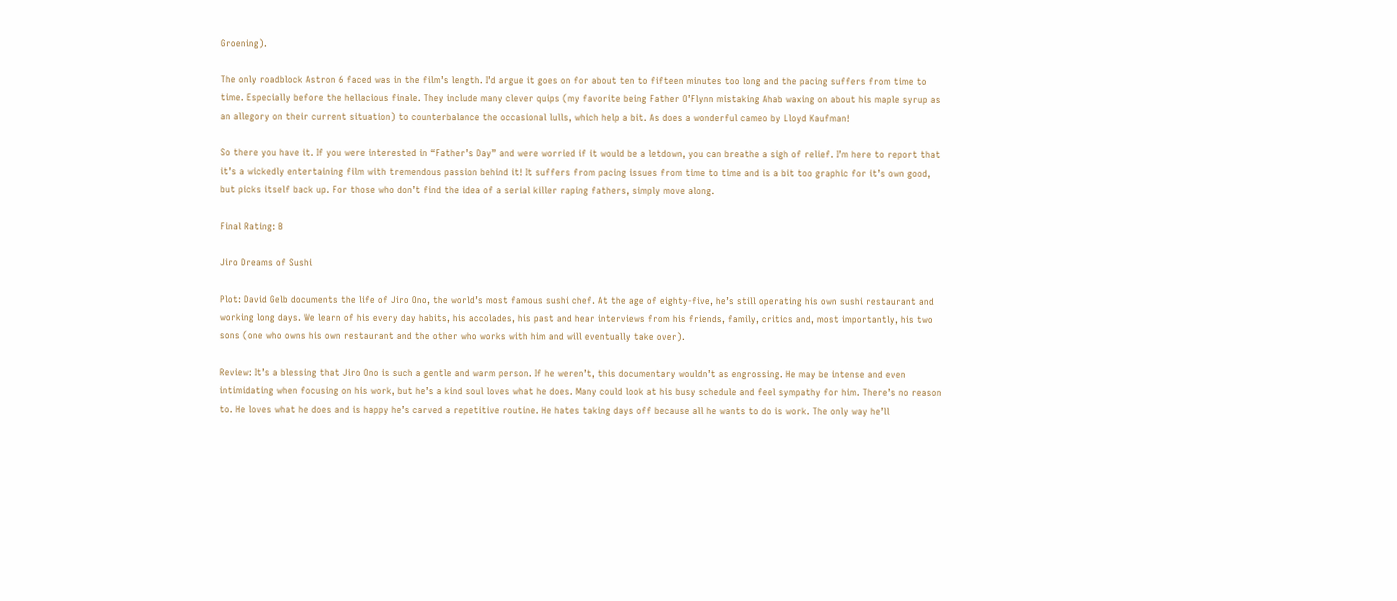Groening).

The only roadblock Astron 6 faced was in the film’s length. I’d argue it goes on for about ten to fifteen minutes too long and the pacing suffers from time to time. Especially before the hellacious finale. They include many clever quips (my favorite being Father O’Flynn mistaking Ahab waxing on about his maple syrup as an allegory on their current situation) to counterbalance the occasional lulls, which help a bit. As does a wonderful cameo by Lloyd Kaufman!

So there you have it. If you were interested in “Father’s Day” and were worried if it would be a letdown, you can breathe a sigh of relief. I’m here to report that it’s a wickedly entertaining film with tremendous passion behind it! It suffers from pacing issues from time to time and is a bit too graphic for it’s own good, but picks itself back up. For those who don’t find the idea of a serial killer raping fathers, simply move along.

Final Rating: B

Jiro Dreams of Sushi

Plot: David Gelb documents the life of Jiro Ono, the world’s most famous sushi chef. At the age of eighty-five, he’s still operating his own sushi restaurant and working long days. We learn of his every day habits, his accolades, his past and hear interviews from his friends, family, critics and, most importantly, his two sons (one who owns his own restaurant and the other who works with him and will eventually take over).

Review: It’s a blessing that Jiro Ono is such a gentle and warm person. If he weren’t, this documentary wouldn’t as engrossing. He may be intense and even intimidating when focusing on his work, but he’s a kind soul loves what he does. Many could look at his busy schedule and feel sympathy for him. There’s no reason to. He loves what he does and is happy he’s carved a repetitive routine. He hates taking days off because all he wants to do is work. The only way he’ll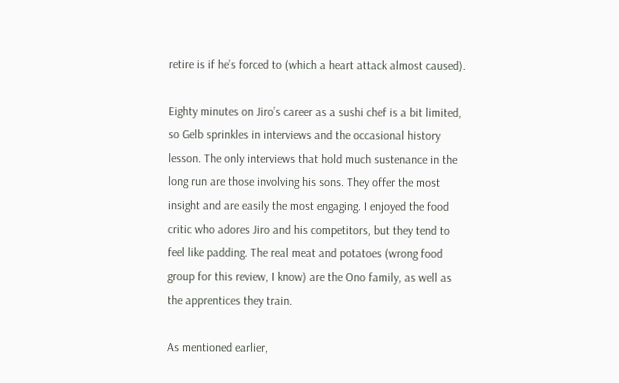retire is if he’s forced to (which a heart attack almost caused).

Eighty minutes on Jiro’s career as a sushi chef is a bit limited, so Gelb sprinkles in interviews and the occasional history lesson. The only interviews that hold much sustenance in the long run are those involving his sons. They offer the most insight and are easily the most engaging. I enjoyed the food critic who adores Jiro and his competitors, but they tend to feel like padding. The real meat and potatoes (wrong food group for this review, I know) are the Ono family, as well as the apprentices they train.

As mentioned earlier,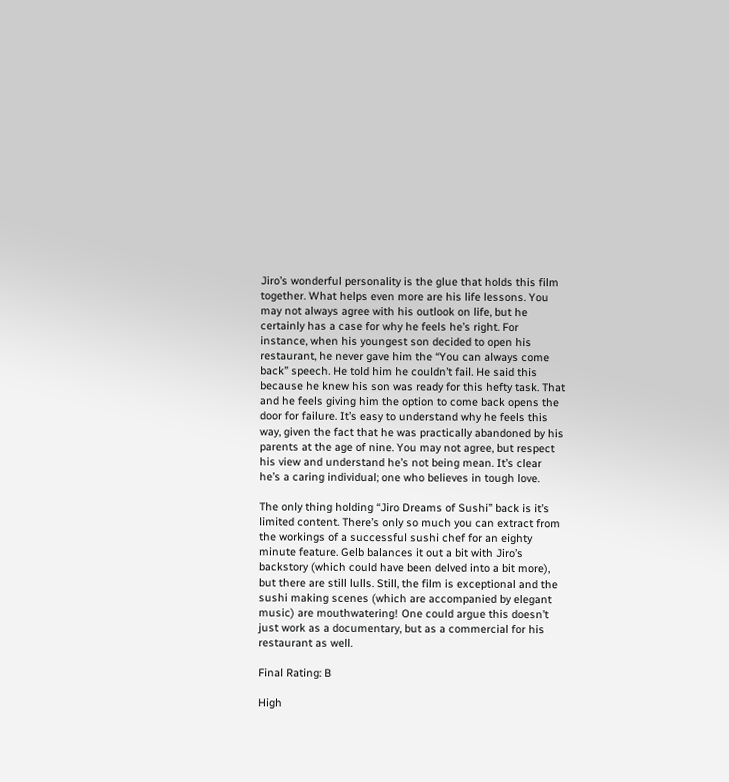Jiro’s wonderful personality is the glue that holds this film together. What helps even more are his life lessons. You may not always agree with his outlook on life, but he certainly has a case for why he feels he’s right. For instance, when his youngest son decided to open his restaurant, he never gave him the “You can always come back” speech. He told him he couldn’t fail. He said this because he knew his son was ready for this hefty task. That and he feels giving him the option to come back opens the door for failure. It’s easy to understand why he feels this way, given the fact that he was practically abandoned by his parents at the age of nine. You may not agree, but respect his view and understand he’s not being mean. It’s clear he’s a caring individual; one who believes in tough love.

The only thing holding “Jiro Dreams of Sushi” back is it’s limited content. There’s only so much you can extract from the workings of a successful sushi chef for an eighty minute feature. Gelb balances it out a bit with Jiro’s backstory (which could have been delved into a bit more), but there are still lulls. Still, the film is exceptional and the sushi making scenes (which are accompanied by elegant music) are mouthwatering! One could argue this doesn’t just work as a documentary, but as a commercial for his restaurant as well.

Final Rating: B

High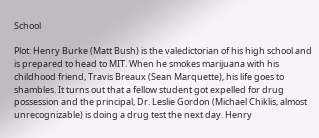School

Plot: Henry Burke (Matt Bush) is the valedictorian of his high school and is prepared to head to MIT. When he smokes marijuana with his childhood friend, Travis Breaux (Sean Marquette), his life goes to shambles. It turns out that a fellow student got expelled for drug possession and the principal, Dr. Leslie Gordon (Michael Chiklis, almost unrecognizable) is doing a drug test the next day. Henry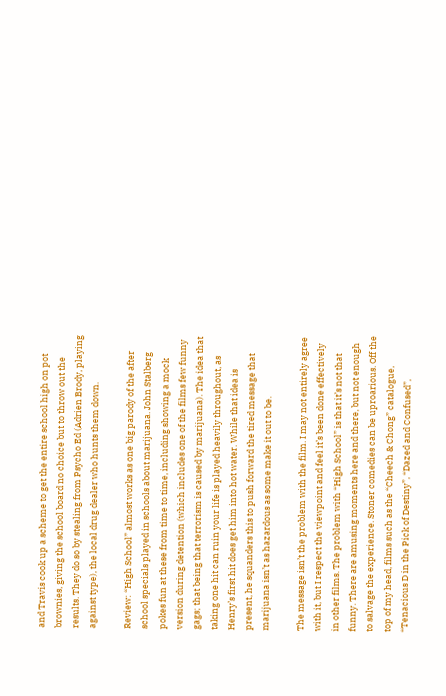and Travis cook up a scheme to get the entire school high on pot brownies, giving the school board no choice but to throw out the results. They do so by stealing from Psycho Ed (Adrien Brody, playing against type), the local drug dealer who hunts them down.

Review: “High School” almost works as one big parody of the after school specials played in schools about marijuana. John Stalberg pokes fun at these from time to time, including showing a mock version during detention (which includes one of the films few funny gags; that being that terrorism is caused by marijuana). The idea that taking one hit can ruin your life is played heavily throughout, as Henry’s first hit does get him into hot water. While that idea is present, he squanders this to push forward the tired message that marijuana isn’t as hazardous as some make it out to be.

The message isn’t the problem with the film. I may not entirely agree with it, but I respect the viewpoint and feel it’s been done effectively in other films. The problem with “High School” is that it’s not that funny. There are amusing moments here and there, but not enough to salvage the experience. Stoner comedies can be uproarious. Off the top of my head, films such as the “Cheech & Chong” catalogue, “Tenacious D in the Pick of Destiny”, “Dazed and Confused”,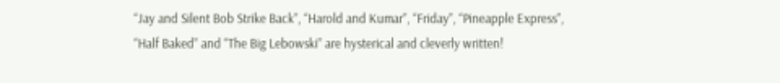“Jay and Silent Bob Strike Back”, “Harold and Kumar”, “Friday”, “Pineapple Express”, “Half Baked” and “The Big Lebowski” are hysterical and cleverly written!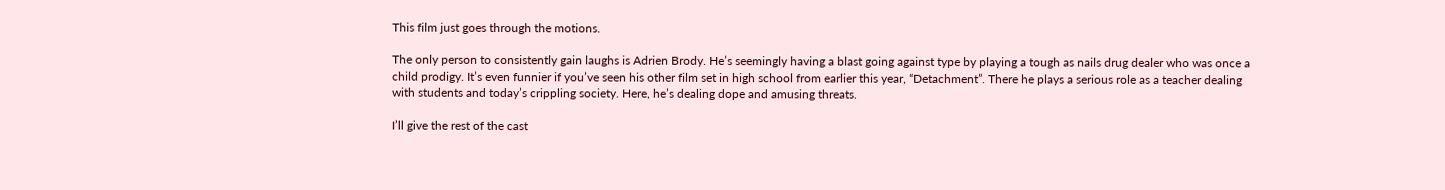This film just goes through the motions.

The only person to consistently gain laughs is Adrien Brody. He’s seemingly having a blast going against type by playing a tough as nails drug dealer who was once a child prodigy. It’s even funnier if you’ve seen his other film set in high school from earlier this year, “Detachment”. There he plays a serious role as a teacher dealing with students and today’s crippling society. Here, he’s dealing dope and amusing threats.

I’ll give the rest of the cast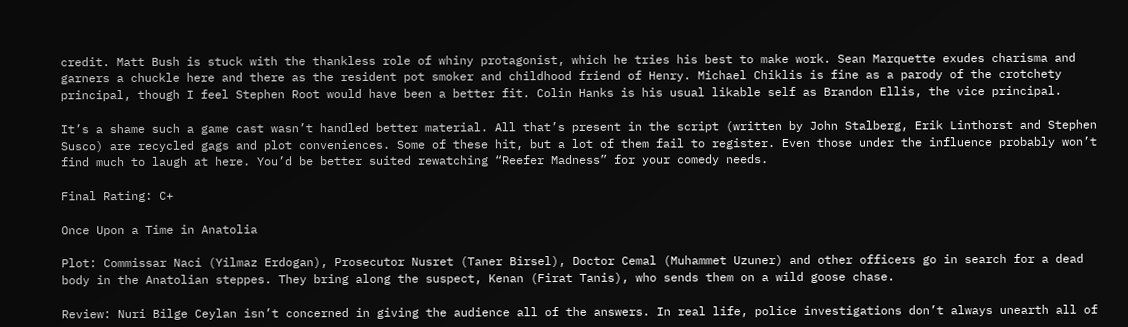credit. Matt Bush is stuck with the thankless role of whiny protagonist, which he tries his best to make work. Sean Marquette exudes charisma and garners a chuckle here and there as the resident pot smoker and childhood friend of Henry. Michael Chiklis is fine as a parody of the crotchety principal, though I feel Stephen Root would have been a better fit. Colin Hanks is his usual likable self as Brandon Ellis, the vice principal.

It’s a shame such a game cast wasn’t handled better material. All that’s present in the script (written by John Stalberg, Erik Linthorst and Stephen Susco) are recycled gags and plot conveniences. Some of these hit, but a lot of them fail to register. Even those under the influence probably won’t find much to laugh at here. You’d be better suited rewatching “Reefer Madness” for your comedy needs.

Final Rating: C+

Once Upon a Time in Anatolia

Plot: Commissar Naci (Yilmaz Erdogan), Prosecutor Nusret (Taner Birsel), Doctor Cemal (Muhammet Uzuner) and other officers go in search for a dead body in the Anatolian steppes. They bring along the suspect, Kenan (Firat Tanis), who sends them on a wild goose chase.

Review: Nuri Bilge Ceylan isn’t concerned in giving the audience all of the answers. In real life, police investigations don’t always unearth all of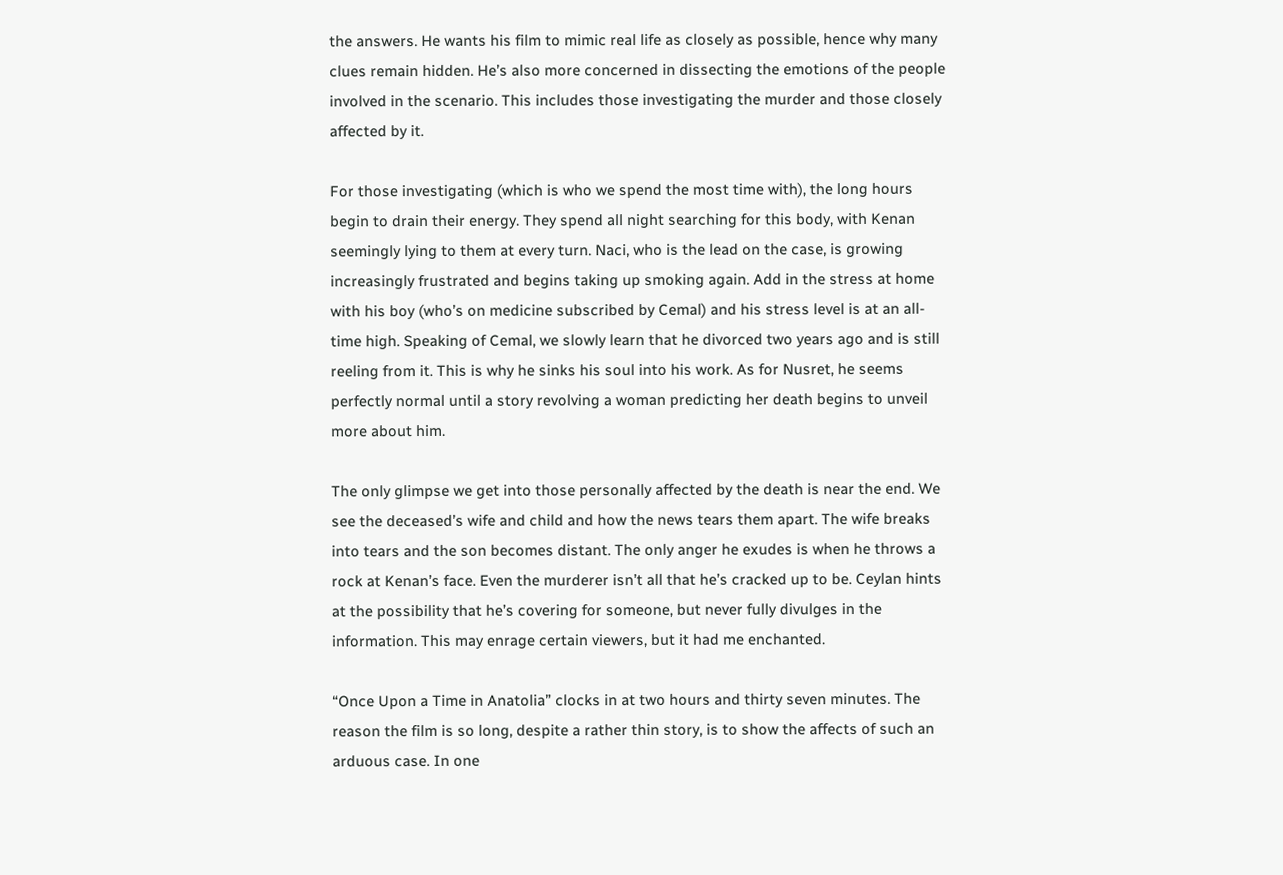the answers. He wants his film to mimic real life as closely as possible, hence why many clues remain hidden. He’s also more concerned in dissecting the emotions of the people involved in the scenario. This includes those investigating the murder and those closely affected by it.

For those investigating (which is who we spend the most time with), the long hours begin to drain their energy. They spend all night searching for this body, with Kenan seemingly lying to them at every turn. Naci, who is the lead on the case, is growing increasingly frustrated and begins taking up smoking again. Add in the stress at home with his boy (who’s on medicine subscribed by Cemal) and his stress level is at an all-time high. Speaking of Cemal, we slowly learn that he divorced two years ago and is still reeling from it. This is why he sinks his soul into his work. As for Nusret, he seems perfectly normal until a story revolving a woman predicting her death begins to unveil more about him.

The only glimpse we get into those personally affected by the death is near the end. We see the deceased’s wife and child and how the news tears them apart. The wife breaks into tears and the son becomes distant. The only anger he exudes is when he throws a rock at Kenan’s face. Even the murderer isn’t all that he’s cracked up to be. Ceylan hints at the possibility that he’s covering for someone, but never fully divulges in the information. This may enrage certain viewers, but it had me enchanted.

“Once Upon a Time in Anatolia” clocks in at two hours and thirty seven minutes. The reason the film is so long, despite a rather thin story, is to show the affects of such an arduous case. In one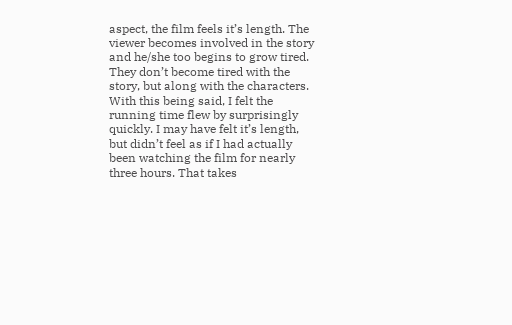aspect, the film feels it’s length. The viewer becomes involved in the story and he/she too begins to grow tired. They don’t become tired with the story, but along with the characters. With this being said, I felt the running time flew by surprisingly quickly. I may have felt it’s length, but didn’t feel as if I had actually been watching the film for nearly three hours. That takes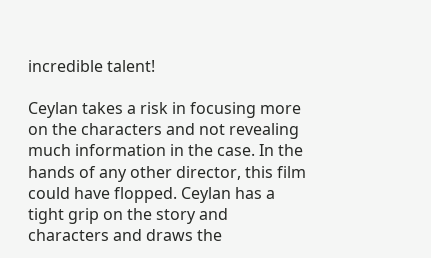incredible talent!

Ceylan takes a risk in focusing more on the characters and not revealing much information in the case. In the hands of any other director, this film could have flopped. Ceylan has a tight grip on the story and characters and draws the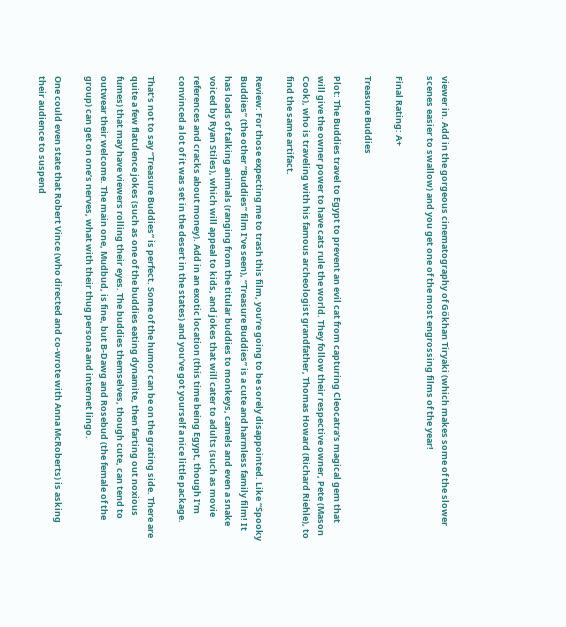viewer in. Add in the gorgeous cinematography of Gökhan Tiryaki (which makes some of the slower scenes easier to swallow) and you get one of the most engrossing films of the year!

Final Rating: A+

Treasure Buddies

Plot: The Buddies travel to Egypt to prevent an evil cat from capturing Cleocatra’s magical gem that will give the owner power to have cats rule the world. They follow their respective owner, Pete (Mason Cook), who is traveling with his famous archeologist grandfather, Thomas Howard (Richard Riehle), to find the same artifact.

Review: For those expecting me to trash this film, you’re going to be sorely disappointed. Like “Spooky Buddies” (the other “Buddies” film I’ve seen), “Treasure Buddies” is a cute and harmless family film! It has loads of talking animals (ranging from the titular buddies to monkeys, camels and even a snake voiced by Ryan Stiles), which will appeal to kids, and jokes that will cater to adults (such as movie references and cracks about money). Add in an exotic location (this time being Egypt, though I’m convinced a lot of it was set in the desert in the states) and you’ve got yourself a nice little package.

That’s not to say “Treasure Buddies” is perfect. Some of the humor can be on the grating side. There are quite a few flatulence jokes (such as one of the buddies eating dynamite, then farting out noxious fumes) that may have viewers rolling their eyes. The buddies themselves, though cute, can tend to outwear their welcome. The main one, Mudbud, is fine, but B-Dawg and Rosebud (the female of the group) can get on one’s nerves, what with their thug persona and internet lingo.

One could even state that Robert Vince (who directed and co-wrote with Anna McRoberts) is asking their audience to suspend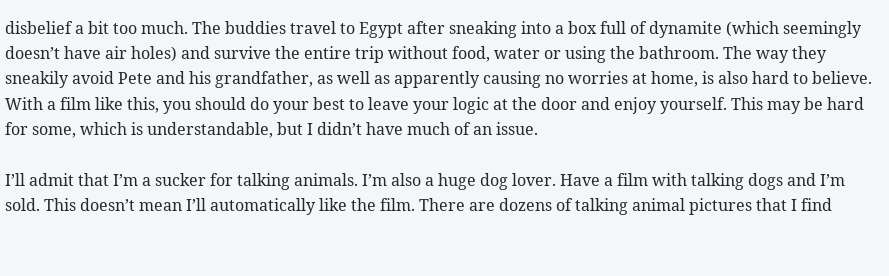disbelief a bit too much. The buddies travel to Egypt after sneaking into a box full of dynamite (which seemingly doesn’t have air holes) and survive the entire trip without food, water or using the bathroom. The way they sneakily avoid Pete and his grandfather, as well as apparently causing no worries at home, is also hard to believe. With a film like this, you should do your best to leave your logic at the door and enjoy yourself. This may be hard for some, which is understandable, but I didn’t have much of an issue.

I’ll admit that I’m a sucker for talking animals. I’m also a huge dog lover. Have a film with talking dogs and I’m sold. This doesn’t mean I’ll automatically like the film. There are dozens of talking animal pictures that I find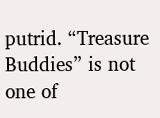putrid. “Treasure Buddies” is not one of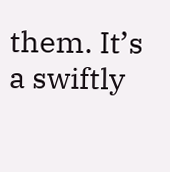them. It’s a swiftly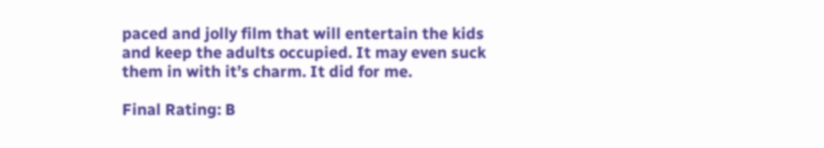paced and jolly film that will entertain the kids and keep the adults occupied. It may even suck them in with it’s charm. It did for me.

Final Rating: B